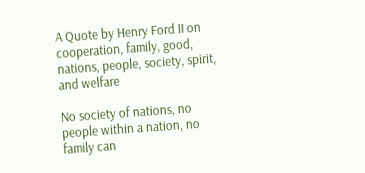A Quote by Henry Ford II on cooperation, family, good, nations, people, society, spirit, and welfare

No society of nations, no people within a nation, no family can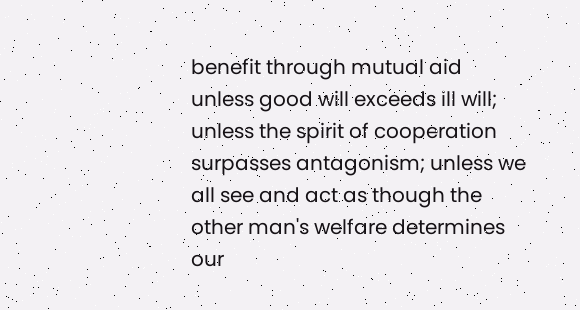benefit through mutual aid unless good will exceeds ill will; unless the spirit of cooperation surpasses antagonism; unless we all see and act as though the other man's welfare determines our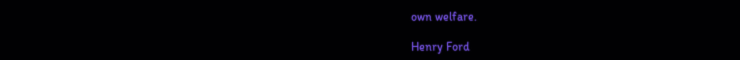own welfare.

Henry Ford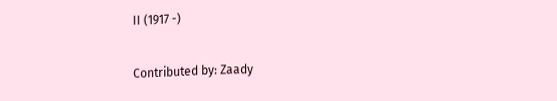II (1917 -)

Contributed by: Zaady